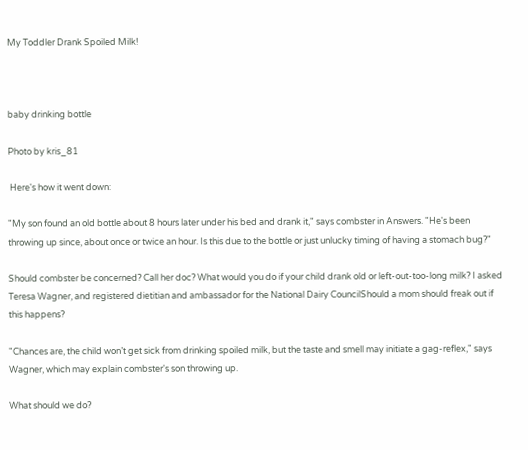My Toddler Drank Spoiled Milk!



baby drinking bottle

Photo by kris_81

 Here's how it went down:

"My son found an old bottle about 8 hours later under his bed and drank it," says combster in Answers. "He's been throwing up since, about once or twice an hour. Is this due to the bottle or just unlucky timing of having a stomach bug?"

Should combster be concerned? Call her doc? What would you do if your child drank old or left-out-too-long milk? I asked Teresa Wagner, and registered dietitian and ambassador for the National Dairy CouncilShould a mom should freak out if this happens?

"Chances are, the child won’t get sick from drinking spoiled milk, but the taste and smell may initiate a gag-reflex," says Wagner, which may explain combster's son throwing up.

What should we do?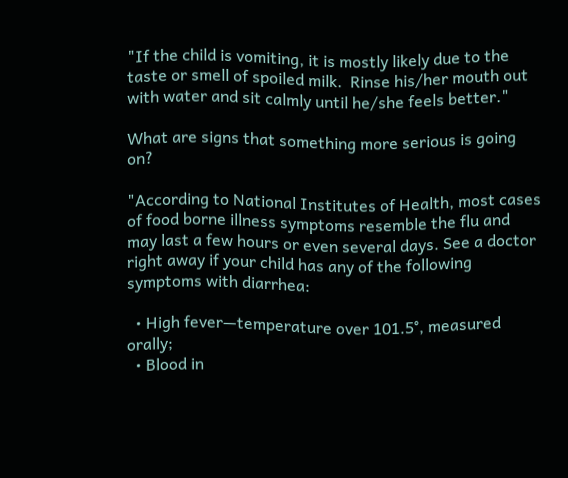"If the child is vomiting, it is mostly likely due to the taste or smell of spoiled milk.  Rinse his/her mouth out with water and sit calmly until he/she feels better."

What are signs that something more serious is going on?

"According to National Institutes of Health, most cases of food borne illness symptoms resemble the flu and may last a few hours or even several days. See a doctor right away if your child has any of the following symptoms with diarrhea:

  • High fever—temperature over 101.5°, measured orally;
  • Blood in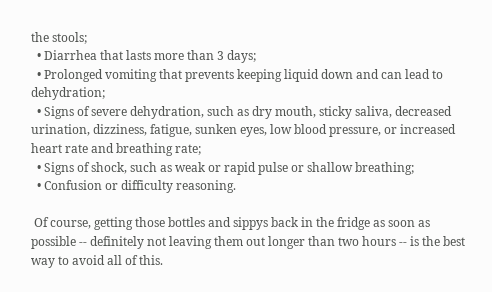the stools;
  • Diarrhea that lasts more than 3 days;
  • Prolonged vomiting that prevents keeping liquid down and can lead to dehydration;
  • Signs of severe dehydration, such as dry mouth, sticky saliva, decreased urination, dizziness, fatigue, sunken eyes, low blood pressure, or increased heart rate and breathing rate;
  • Signs of shock, such as weak or rapid pulse or shallow breathing;
  • Confusion or difficulty reasoning.

 Of course, getting those bottles and sippys back in the fridge as soon as possible -- definitely not leaving them out longer than two hours -- is the best way to avoid all of this.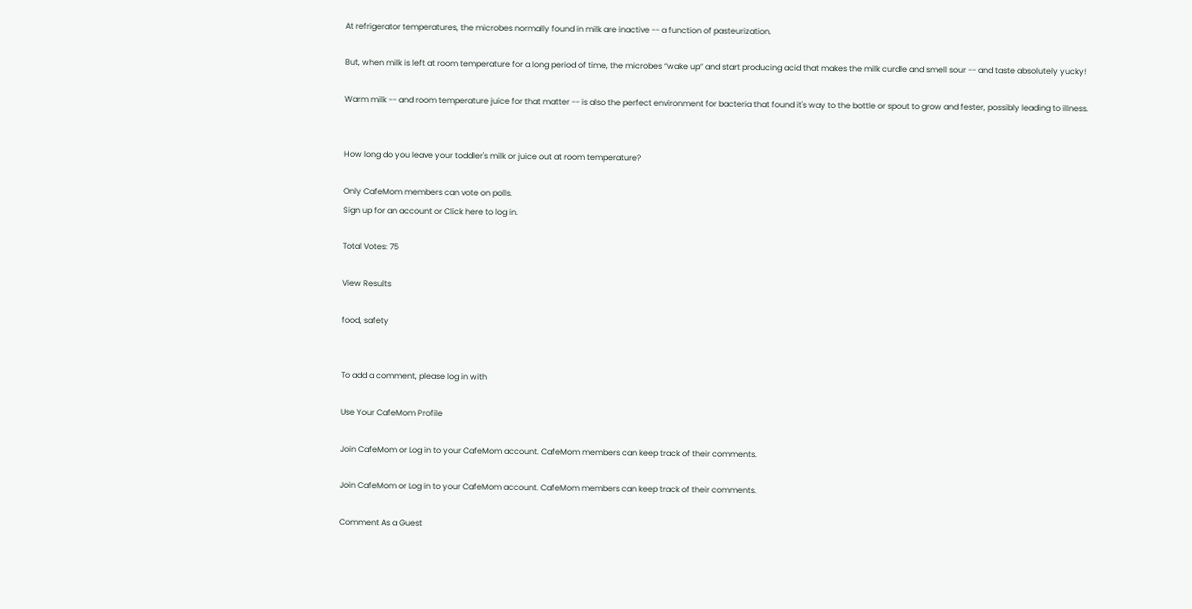At refrigerator temperatures, the microbes normally found in milk are inactive -- a function of pasteurization.

But, when milk is left at room temperature for a long period of time, the microbes “wake up” and start producing acid that makes the milk curdle and smell sour -- and taste absolutely yucky!

Warm milk -- and room temperature juice for that matter -- is also the perfect environment for bacteria that found it's way to the bottle or spout to grow and fester, possibly leading to illness.


How long do you leave your toddler's milk or juice out at room temperature?

Only CafeMom members can vote on polls.
Sign up for an account or Click here to log in.

Total Votes: 75

View Results

food, safety


To add a comment, please log in with

Use Your CafeMom Profile

Join CafeMom or Log in to your CafeMom account. CafeMom members can keep track of their comments.

Join CafeMom or Log in to your CafeMom account. CafeMom members can keep track of their comments.

Comment As a Guest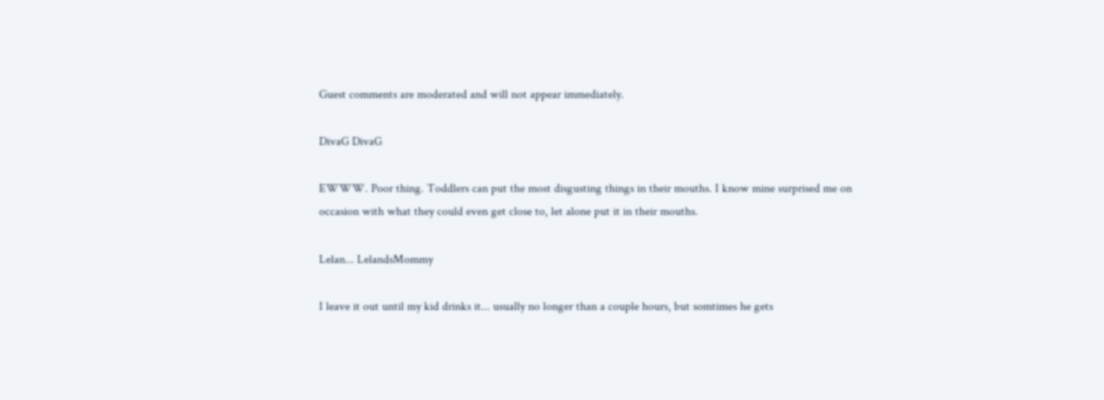Guest comments are moderated and will not appear immediately.

DivaG DivaG

EWWW. Poor thing. Toddlers can put the most disgusting things in their mouths. I know mine surprised me on occasion with what they could even get close to, let alone put it in their mouths.

Lelan... LelandsMommy

I leave it out until my kid drinks it... usually no longer than a couple hours, but somtimes he gets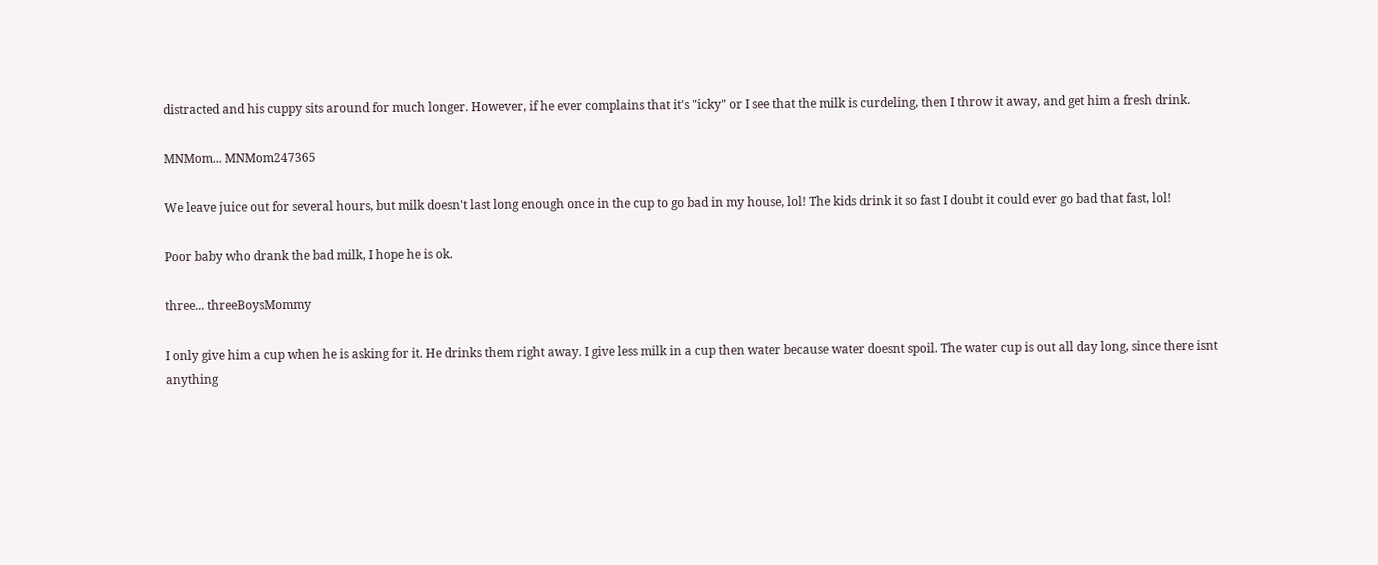distracted and his cuppy sits around for much longer. However, if he ever complains that it's "icky" or I see that the milk is curdeling, then I throw it away, and get him a fresh drink.

MNMom... MNMom247365

We leave juice out for several hours, but milk doesn't last long enough once in the cup to go bad in my house, lol! The kids drink it so fast I doubt it could ever go bad that fast, lol!

Poor baby who drank the bad milk, I hope he is ok.

three... threeBoysMommy

I only give him a cup when he is asking for it. He drinks them right away. I give less milk in a cup then water because water doesnt spoil. The water cup is out all day long, since there isnt anything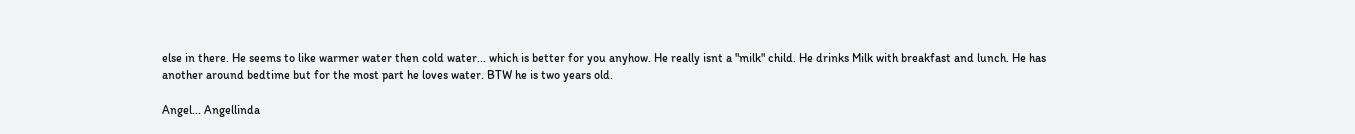else in there. He seems to like warmer water then cold water... which is better for you anyhow. He really isnt a "milk" child. He drinks Milk with breakfast and lunch. He has another around bedtime but for the most part he loves water. BTW he is two years old.

Angel... Angellinda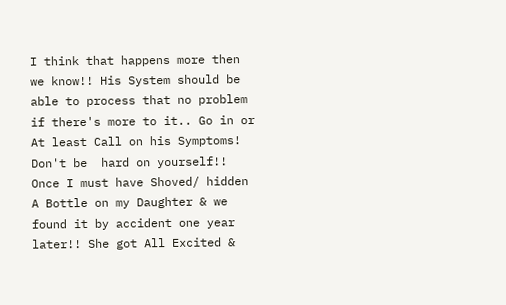I think that happens more then we know!! His System should be able to process that no problem if there's more to it.. Go in or At least Call on his Symptoms! Don't be  hard on yourself!! Once I must have Shoved/ hidden A Bottle on my Daughter & we found it by accident one year later!! She got All Excited &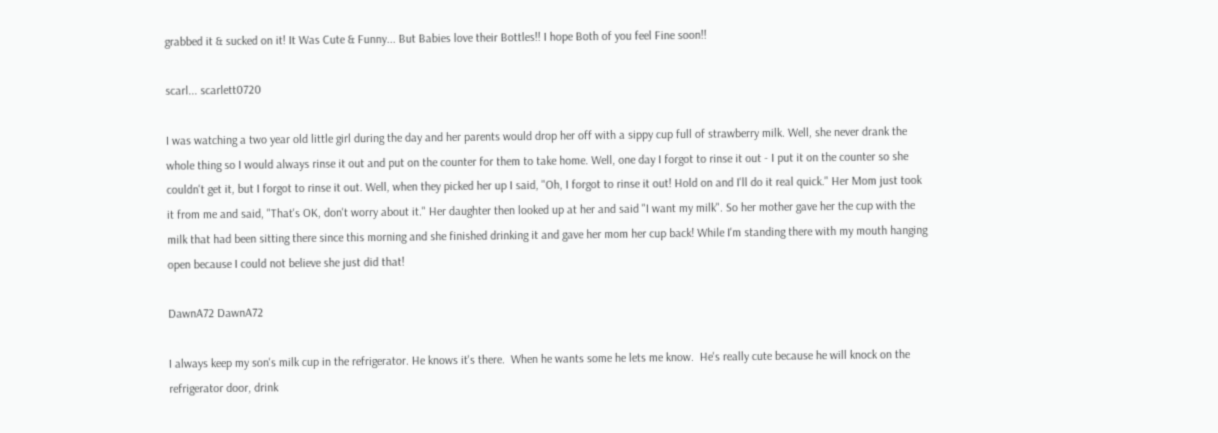grabbed it & sucked on it! It Was Cute & Funny... But Babies love their Bottles!! I hope Both of you feel Fine soon!!

scarl... scarlett0720

I was watching a two year old little girl during the day and her parents would drop her off with a sippy cup full of strawberry milk. Well, she never drank the whole thing so I would always rinse it out and put on the counter for them to take home. Well, one day I forgot to rinse it out - I put it on the counter so she couldn't get it, but I forgot to rinse it out. Well, when they picked her up I said, "Oh, I forgot to rinse it out! Hold on and I'll do it real quick." Her Mom just took it from me and said, "That's OK, don't worry about it." Her daughter then looked up at her and said "I want my milk". So her mother gave her the cup with the milk that had been sitting there since this morning and she finished drinking it and gave her mom her cup back! While I'm standing there with my mouth hanging open because I could not believe she just did that!

DawnA72 DawnA72

I always keep my son's milk cup in the refrigerator. He knows it's there.  When he wants some he lets me know.  He's really cute because he will knock on the refrigerator door, drink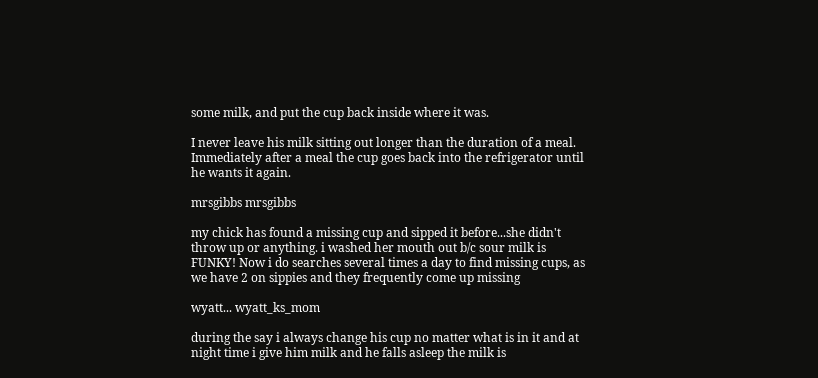some milk, and put the cup back inside where it was.

I never leave his milk sitting out longer than the duration of a meal.  Immediately after a meal the cup goes back into the refrigerator until he wants it again.

mrsgibbs mrsgibbs

my chick has found a missing cup and sipped it before...she didn't throw up or anything. i washed her mouth out b/c sour milk is FUNKY! Now i do searches several times a day to find missing cups, as we have 2 on sippies and they frequently come up missing

wyatt... wyatt_ks_mom

during the say i always change his cup no matter what is in it and at night time i give him milk and he falls asleep the milk is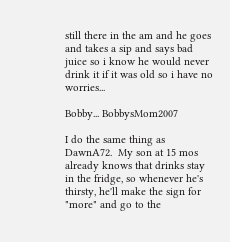still there in the am and he goes and takes a sip and says bad juice so i know he would never drink it if it was old so i have no worries...

Bobby... BobbysMom2007

I do the same thing as DawnA72.  My son at 15 mos already knows that drinks stay in the fridge, so whenever he's thirsty, he'll make the sign for "more" and go to the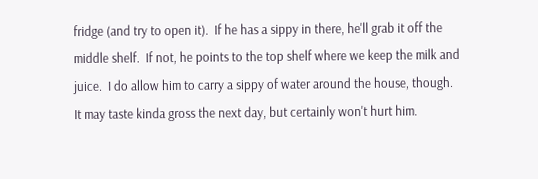fridge (and try to open it).  If he has a sippy in there, he'll grab it off the middle shelf.  If not, he points to the top shelf where we keep the milk and juice.  I do allow him to carry a sippy of water around the house, though.  It may taste kinda gross the next day, but certainly won't hurt him.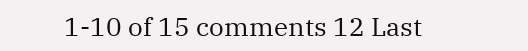1-10 of 15 comments 12 Last